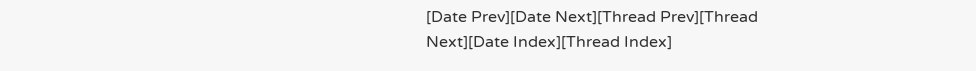[Date Prev][Date Next][Thread Prev][Thread Next][Date Index][Thread Index]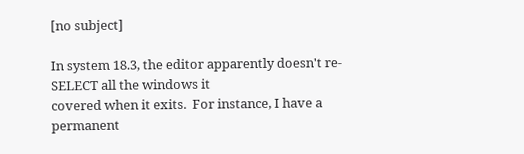[no subject]

In system 18.3, the editor apparently doesn't re-SELECT all the windows it
covered when it exits.  For instance, I have a permanent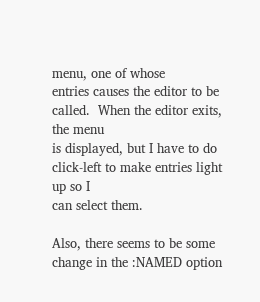menu, one of whose
entries causes the editor to be called.  When the editor exits, the menu
is displayed, but I have to do click-left to make entries light up so I
can select them.

Also, there seems to be some change in the :NAMED option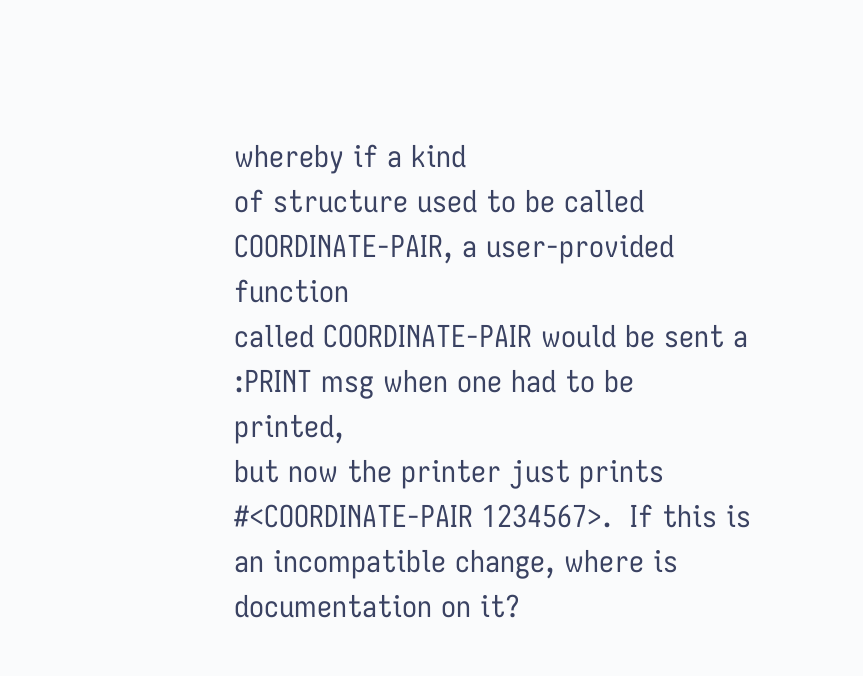whereby if a kind
of structure used to be called COORDINATE-PAIR, a user-provided function
called COORDINATE-PAIR would be sent a :PRINT msg when one had to be printed,
but now the printer just prints #<COORDINATE-PAIR 1234567>.  If this is
an incompatible change, where is documentation on it?